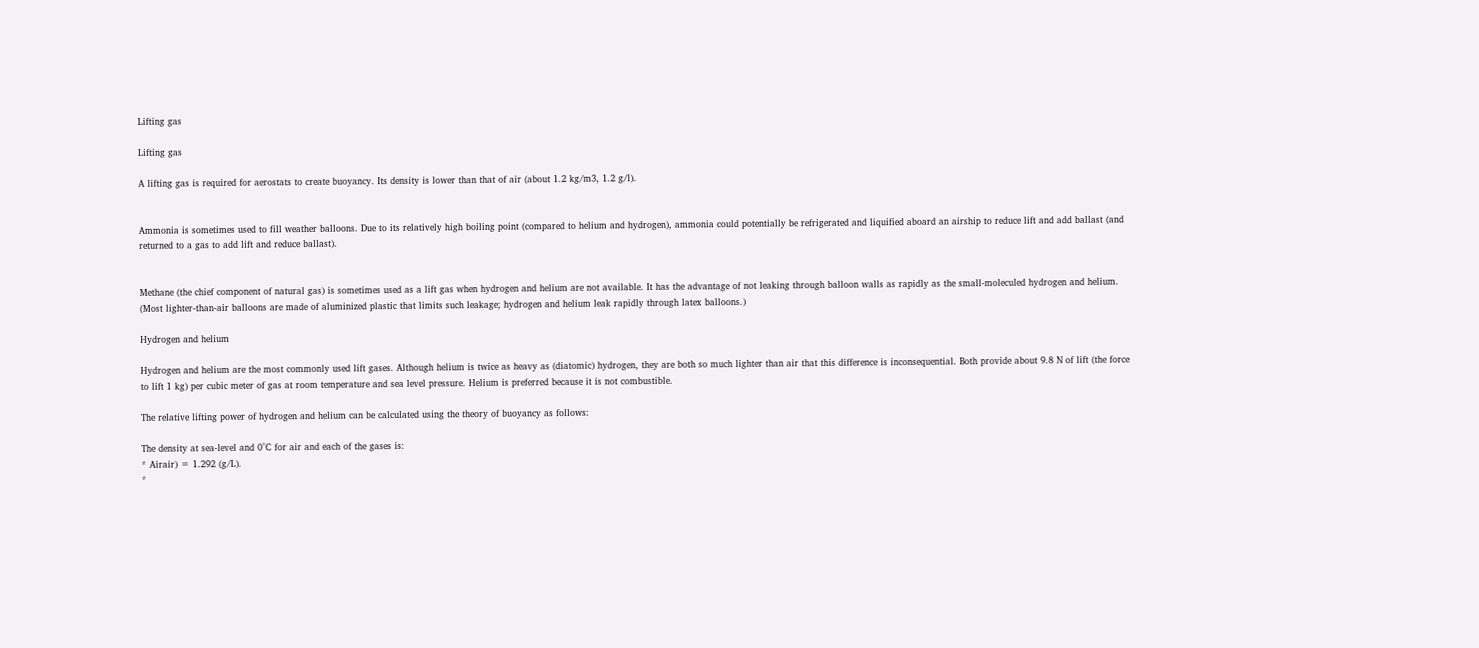Lifting gas

Lifting gas

A lifting gas is required for aerostats to create buoyancy. Its density is lower than that of air (about 1.2 kg/m3, 1.2 g/l).


Ammonia is sometimes used to fill weather balloons. Due to its relatively high boiling point (compared to helium and hydrogen), ammonia could potentially be refrigerated and liquified aboard an airship to reduce lift and add ballast (and returned to a gas to add lift and reduce ballast).


Methane (the chief component of natural gas) is sometimes used as a lift gas when hydrogen and helium are not available. It has the advantage of not leaking through balloon walls as rapidly as the small-moleculed hydrogen and helium. (Most lighter-than-air balloons are made of aluminized plastic that limits such leakage; hydrogen and helium leak rapidly through latex balloons.)

Hydrogen and helium

Hydrogen and helium are the most commonly used lift gases. Although helium is twice as heavy as (diatomic) hydrogen, they are both so much lighter than air that this difference is inconsequential. Both provide about 9.8 N of lift (the force to lift 1 kg) per cubic meter of gas at room temperature and sea level pressure. Helium is preferred because it is not combustible.

The relative lifting power of hydrogen and helium can be calculated using the theory of buoyancy as follows:

The density at sea-level and 0°C for air and each of the gases is:
* Airair) = 1.292 (g/L).
*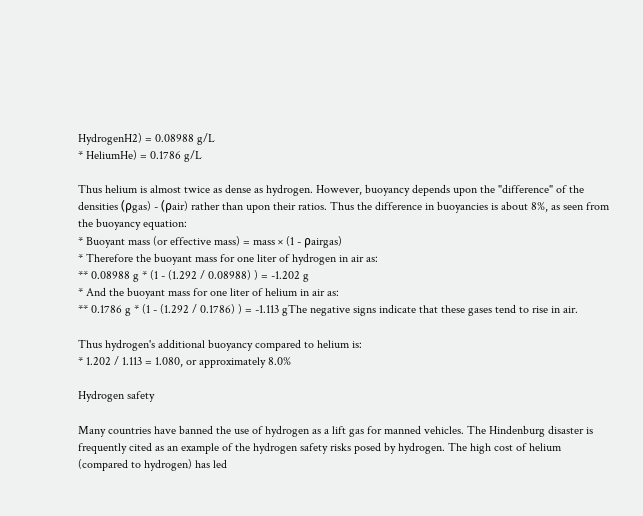HydrogenH2) = 0.08988 g/L
* HeliumHe) = 0.1786 g/L

Thus helium is almost twice as dense as hydrogen. However, buoyancy depends upon the "difference" of the densities (ρgas) - (ρair) rather than upon their ratios. Thus the difference in buoyancies is about 8%, as seen from the buoyancy equation:
* Buoyant mass (or effective mass) = mass × (1 - ρairgas)
* Therefore the buoyant mass for one liter of hydrogen in air as:
** 0.08988 g * (1 - (1.292 / 0.08988) ) = -1.202 g
* And the buoyant mass for one liter of helium in air as:
** 0.1786 g * (1 - (1.292 / 0.1786) ) = -1.113 gThe negative signs indicate that these gases tend to rise in air.

Thus hydrogen's additional buoyancy compared to helium is:
* 1.202 / 1.113 = 1.080, or approximately 8.0%

Hydrogen safety

Many countries have banned the use of hydrogen as a lift gas for manned vehicles. The Hindenburg disaster is frequently cited as an example of the hydrogen safety risks posed by hydrogen. The high cost of helium (compared to hydrogen) has led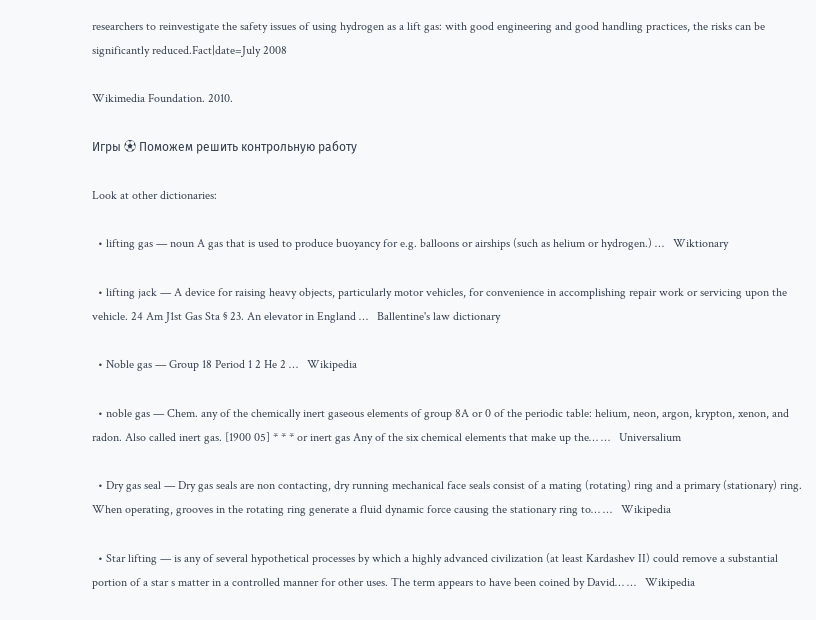researchers to reinvestigate the safety issues of using hydrogen as a lift gas: with good engineering and good handling practices, the risks can be significantly reduced.Fact|date=July 2008

Wikimedia Foundation. 2010.

Игры ⚽ Поможем решить контрольную работу

Look at other dictionaries:

  • lifting gas — noun A gas that is used to produce buoyancy for e.g. balloons or airships (such as helium or hydrogen.) …   Wiktionary

  • lifting jack — A device for raising heavy objects, particularly motor vehicles, for convenience in accomplishing repair work or servicing upon the vehicle. 24 Am J1st Gas Sta § 23. An elevator in England …   Ballentine's law dictionary

  • Noble gas — Group 18 Period 1 2 He 2 …   Wikipedia

  • noble gas — Chem. any of the chemically inert gaseous elements of group 8A or 0 of the periodic table: helium, neon, argon, krypton, xenon, and radon. Also called inert gas. [1900 05] * * * or inert gas Any of the six chemical elements that make up the… …   Universalium

  • Dry gas seal — Dry gas seals are non contacting, dry running mechanical face seals consist of a mating (rotating) ring and a primary (stationary) ring. When operating, grooves in the rotating ring generate a fluid dynamic force causing the stationary ring to… …   Wikipedia

  • Star lifting — is any of several hypothetical processes by which a highly advanced civilization (at least Kardashev II) could remove a substantial portion of a star s matter in a controlled manner for other uses. The term appears to have been coined by David… …   Wikipedia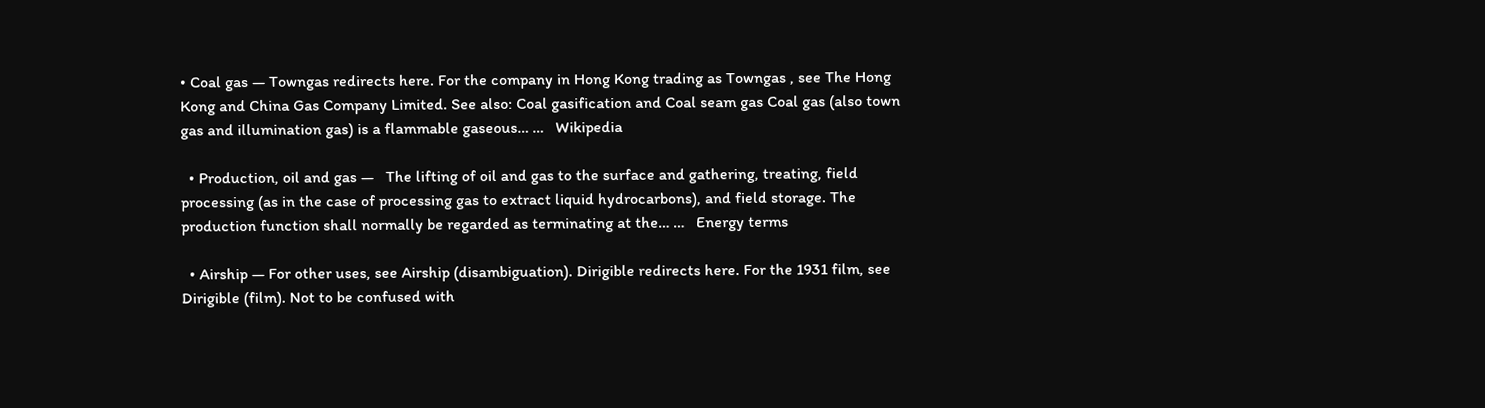• Coal gas — Towngas redirects here. For the company in Hong Kong trading as Towngas , see The Hong Kong and China Gas Company Limited. See also: Coal gasification and Coal seam gas Coal gas (also town gas and illumination gas) is a flammable gaseous… …   Wikipedia

  • Production, oil and gas —   The lifting of oil and gas to the surface and gathering, treating, field processing (as in the case of processing gas to extract liquid hydrocarbons), and field storage. The production function shall normally be regarded as terminating at the… …   Energy terms

  • Airship — For other uses, see Airship (disambiguation). Dirigible redirects here. For the 1931 film, see Dirigible (film). Not to be confused with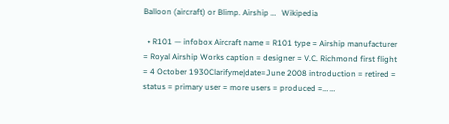Balloon (aircraft) or Blimp. Airship …   Wikipedia

  • R101 — infobox Aircraft name = R101 type = Airship manufacturer = Royal Airship Works caption = designer = V.C. Richmond first flight = 4 October 1930Clarifyme|date=June 2008 introduction = retired = status = primary user = more users = produced =… …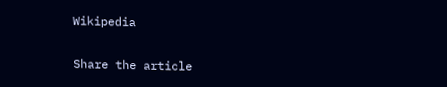Wikipedia

Share the article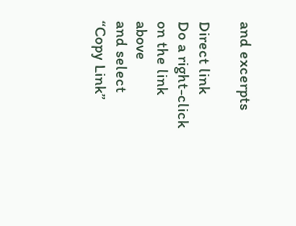and excerpts

Direct link
Do a right-click on the link above
and select “Copy Link”